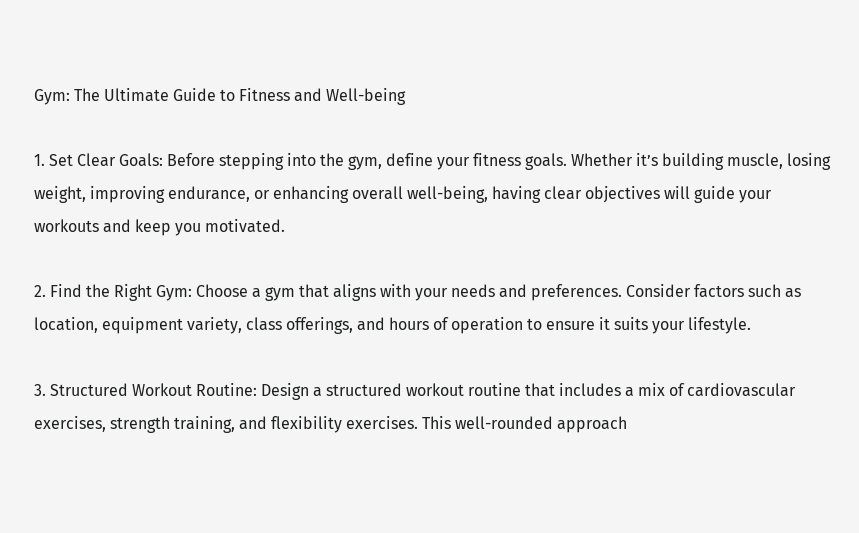Gym: The Ultimate Guide to Fitness and Well-being

1. Set Clear Goals: Before stepping into the gym, define your fitness goals. Whether it’s building muscle, losing weight, improving endurance, or enhancing overall well-being, having clear objectives will guide your workouts and keep you motivated.

2. Find the Right Gym: Choose a gym that aligns with your needs and preferences. Consider factors such as location, equipment variety, class offerings, and hours of operation to ensure it suits your lifestyle.

3. Structured Workout Routine: Design a structured workout routine that includes a mix of cardiovascular exercises, strength training, and flexibility exercises. This well-rounded approach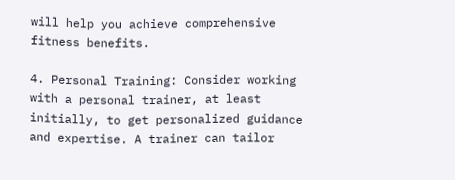will help you achieve comprehensive fitness benefits.

4. Personal Training: Consider working with a personal trainer, at least initially, to get personalized guidance and expertise. A trainer can tailor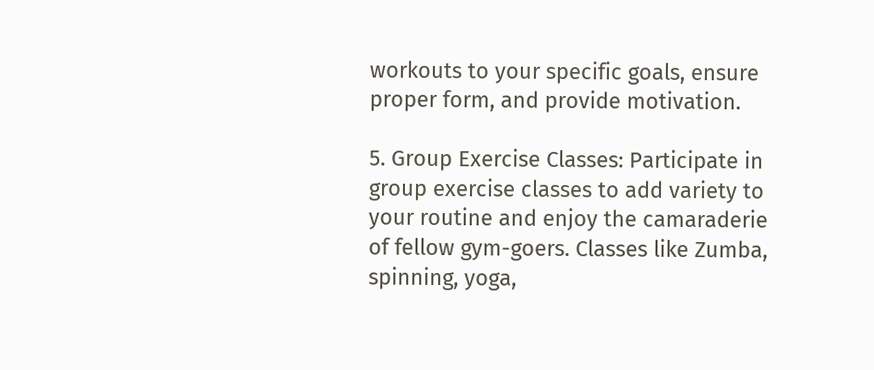workouts to your specific goals, ensure proper form, and provide motivation.

5. Group Exercise Classes: Participate in group exercise classes to add variety to your routine and enjoy the camaraderie of fellow gym-goers. Classes like Zumba, spinning, yoga,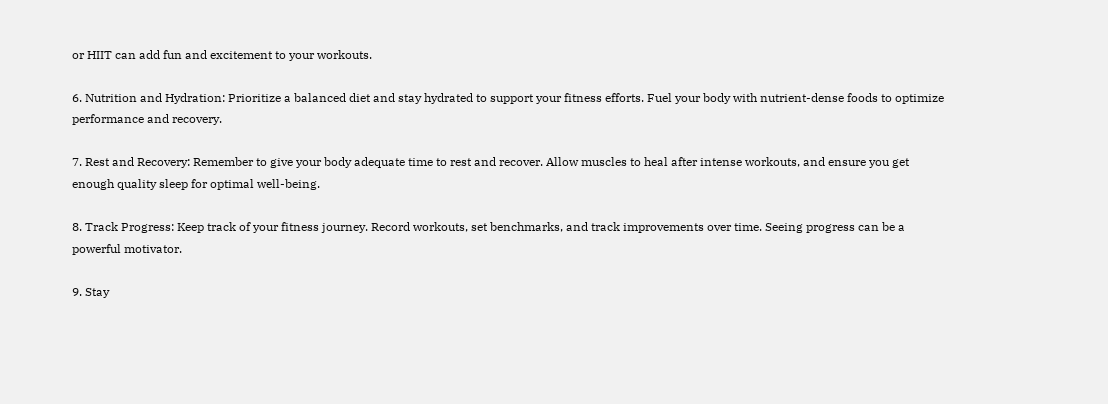or HIIT can add fun and excitement to your workouts.

6. Nutrition and Hydration: Prioritize a balanced diet and stay hydrated to support your fitness efforts. Fuel your body with nutrient-dense foods to optimize performance and recovery.

7. Rest and Recovery: Remember to give your body adequate time to rest and recover. Allow muscles to heal after intense workouts, and ensure you get enough quality sleep for optimal well-being.

8. Track Progress: Keep track of your fitness journey. Record workouts, set benchmarks, and track improvements over time. Seeing progress can be a powerful motivator.

9. Stay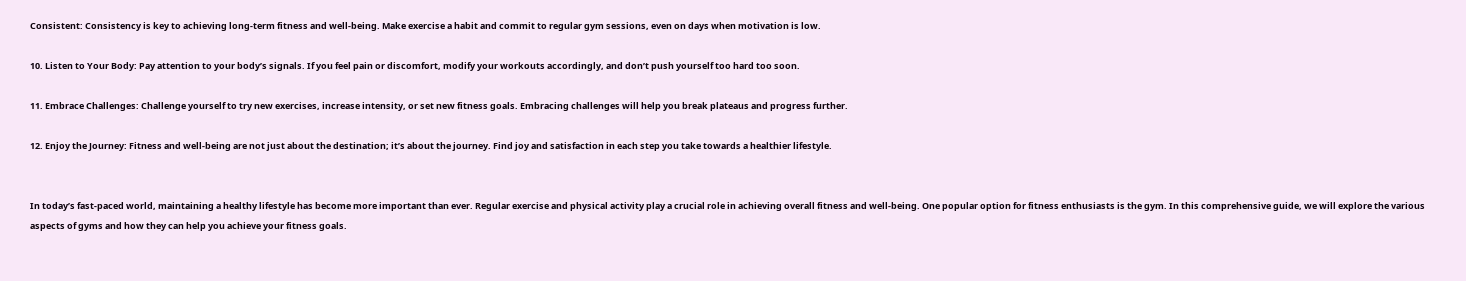Consistent: Consistency is key to achieving long-term fitness and well-being. Make exercise a habit and commit to regular gym sessions, even on days when motivation is low.

10. Listen to Your Body: Pay attention to your body’s signals. If you feel pain or discomfort, modify your workouts accordingly, and don’t push yourself too hard too soon.

11. Embrace Challenges: Challenge yourself to try new exercises, increase intensity, or set new fitness goals. Embracing challenges will help you break plateaus and progress further.

12. Enjoy the Journey: Fitness and well-being are not just about the destination; it’s about the journey. Find joy and satisfaction in each step you take towards a healthier lifestyle.


In today’s fast-paced world, maintaining a healthy lifestyle has become more important than ever. Regular exercise and physical activity play a crucial role in achieving overall fitness and well-being. One popular option for fitness enthusiasts is the gym. In this comprehensive guide, we will explore the various aspects of gyms and how they can help you achieve your fitness goals.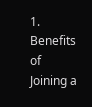1. Benefits of Joining a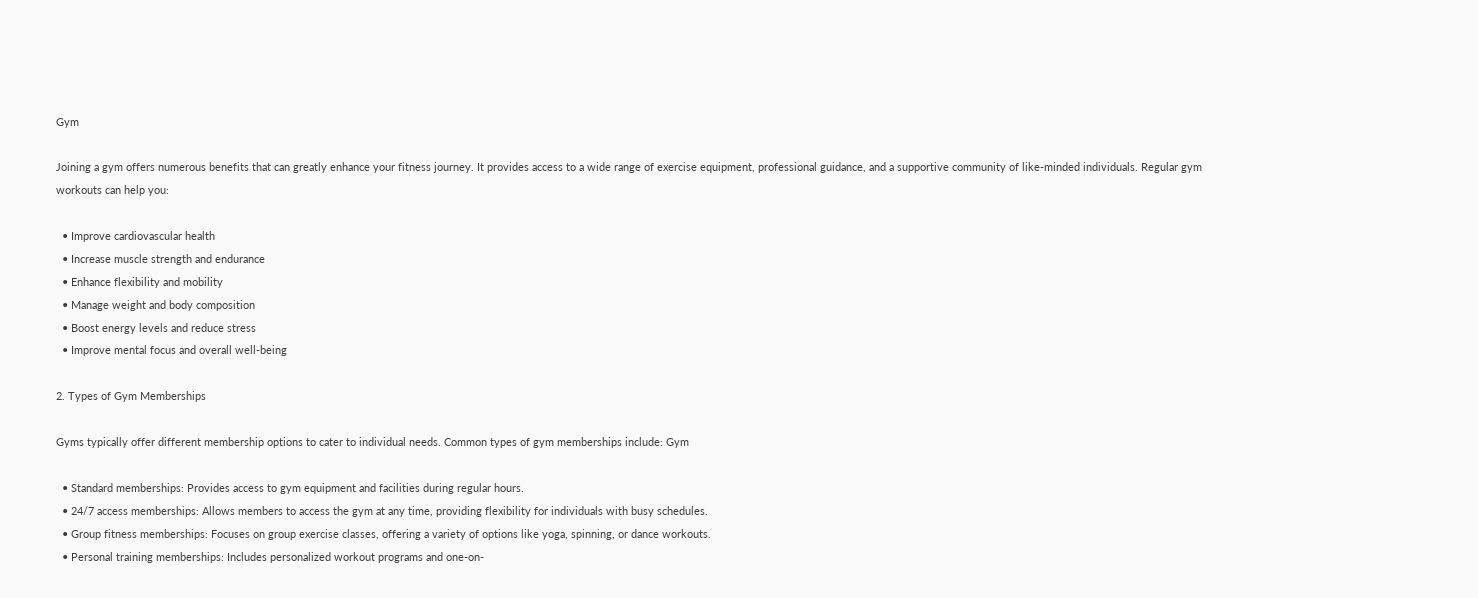Gym

Joining a gym offers numerous benefits that can greatly enhance your fitness journey. It provides access to a wide range of exercise equipment, professional guidance, and a supportive community of like-minded individuals. Regular gym workouts can help you:

  • Improve cardiovascular health
  • Increase muscle strength and endurance
  • Enhance flexibility and mobility
  • Manage weight and body composition
  • Boost energy levels and reduce stress
  • Improve mental focus and overall well-being

2. Types of Gym Memberships

Gyms typically offer different membership options to cater to individual needs. Common types of gym memberships include: Gym

  • Standard memberships: Provides access to gym equipment and facilities during regular hours.
  • 24/7 access memberships: Allows members to access the gym at any time, providing flexibility for individuals with busy schedules.
  • Group fitness memberships: Focuses on group exercise classes, offering a variety of options like yoga, spinning, or dance workouts.
  • Personal training memberships: Includes personalized workout programs and one-on-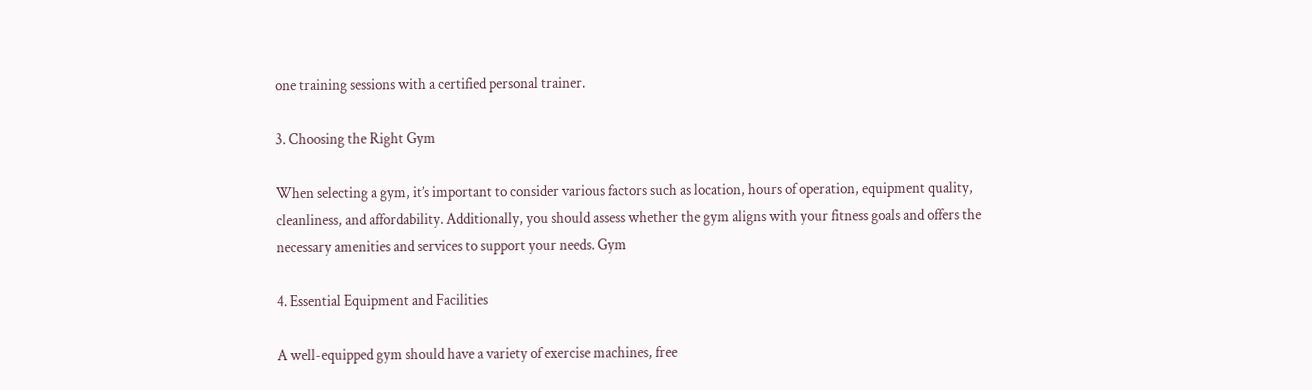one training sessions with a certified personal trainer.

3. Choosing the Right Gym

When selecting a gym, it’s important to consider various factors such as location, hours of operation, equipment quality, cleanliness, and affordability. Additionally, you should assess whether the gym aligns with your fitness goals and offers the necessary amenities and services to support your needs. Gym

4. Essential Equipment and Facilities

A well-equipped gym should have a variety of exercise machines, free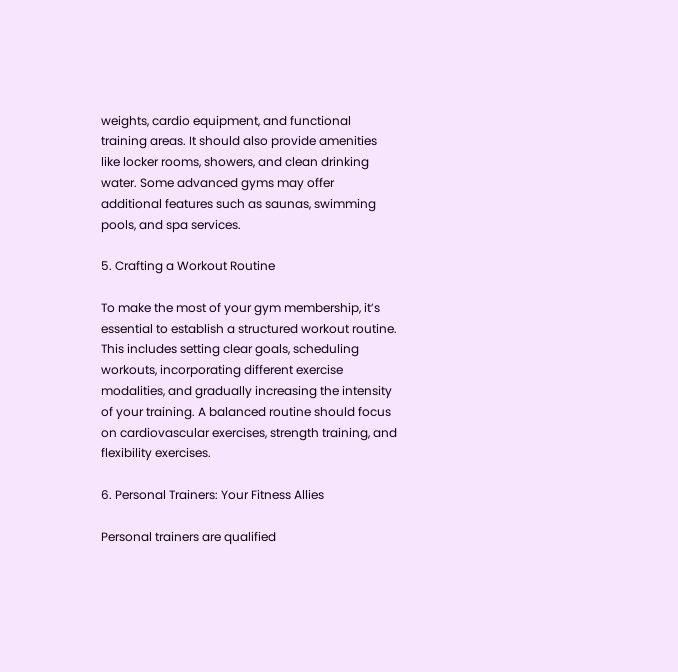weights, cardio equipment, and functional training areas. It should also provide amenities like locker rooms, showers, and clean drinking water. Some advanced gyms may offer additional features such as saunas, swimming pools, and spa services.

5. Crafting a Workout Routine

To make the most of your gym membership, it’s essential to establish a structured workout routine. This includes setting clear goals, scheduling workouts, incorporating different exercise modalities, and gradually increasing the intensity of your training. A balanced routine should focus on cardiovascular exercises, strength training, and flexibility exercises.

6. Personal Trainers: Your Fitness Allies

Personal trainers are qualified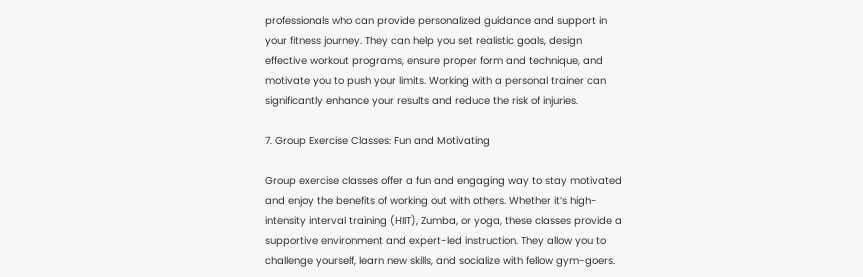professionals who can provide personalized guidance and support in your fitness journey. They can help you set realistic goals, design effective workout programs, ensure proper form and technique, and motivate you to push your limits. Working with a personal trainer can significantly enhance your results and reduce the risk of injuries.

7. Group Exercise Classes: Fun and Motivating

Group exercise classes offer a fun and engaging way to stay motivated and enjoy the benefits of working out with others. Whether it’s high-intensity interval training (HIIT), Zumba, or yoga, these classes provide a supportive environment and expert-led instruction. They allow you to challenge yourself, learn new skills, and socialize with fellow gym-goers.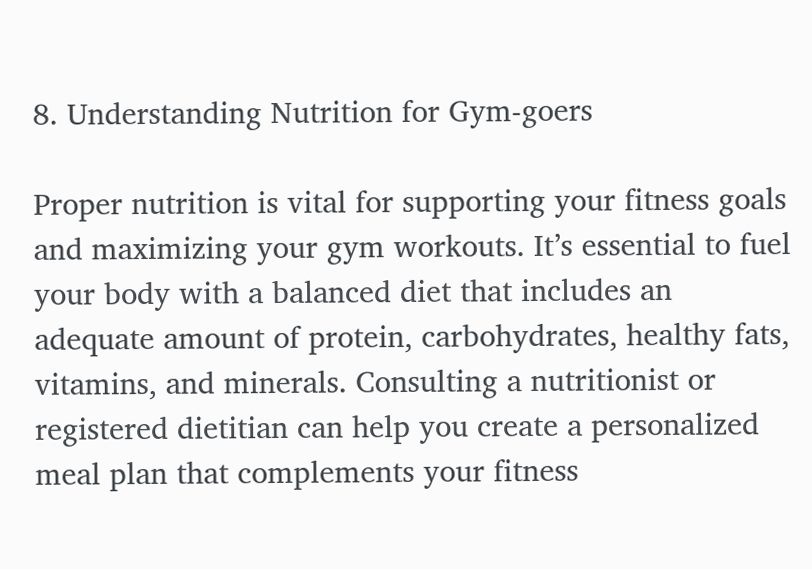8. Understanding Nutrition for Gym-goers

Proper nutrition is vital for supporting your fitness goals and maximizing your gym workouts. It’s essential to fuel your body with a balanced diet that includes an adequate amount of protein, carbohydrates, healthy fats, vitamins, and minerals. Consulting a nutritionist or registered dietitian can help you create a personalized meal plan that complements your fitness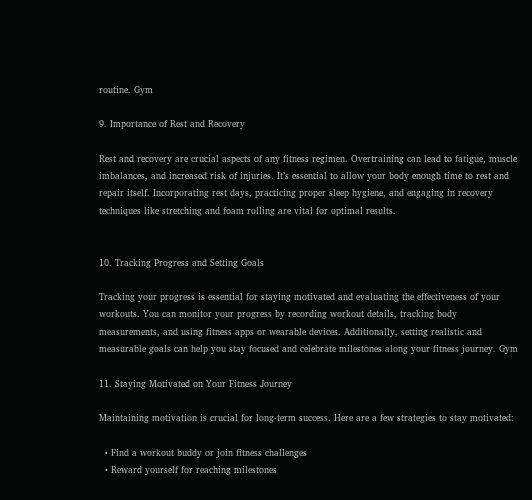routine. Gym

9. Importance of Rest and Recovery

Rest and recovery are crucial aspects of any fitness regimen. Overtraining can lead to fatigue, muscle imbalances, and increased risk of injuries. It’s essential to allow your body enough time to rest and repair itself. Incorporating rest days, practicing proper sleep hygiene, and engaging in recovery techniques like stretching and foam rolling are vital for optimal results.


10. Tracking Progress and Setting Goals

Tracking your progress is essential for staying motivated and evaluating the effectiveness of your workouts. You can monitor your progress by recording workout details, tracking body measurements, and using fitness apps or wearable devices. Additionally, setting realistic and measurable goals can help you stay focused and celebrate milestones along your fitness journey. Gym

11. Staying Motivated on Your Fitness Journey

Maintaining motivation is crucial for long-term success. Here are a few strategies to stay motivated:

  • Find a workout buddy or join fitness challenges
  • Reward yourself for reaching milestones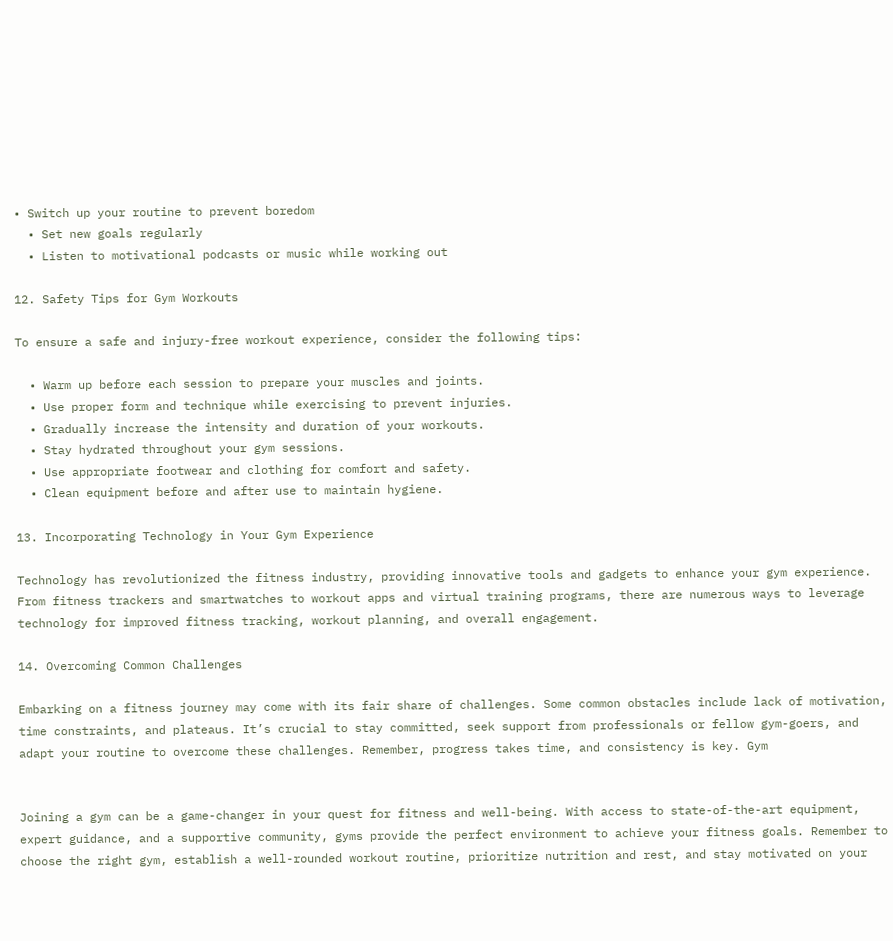• Switch up your routine to prevent boredom
  • Set new goals regularly
  • Listen to motivational podcasts or music while working out

12. Safety Tips for Gym Workouts

To ensure a safe and injury-free workout experience, consider the following tips:

  • Warm up before each session to prepare your muscles and joints.
  • Use proper form and technique while exercising to prevent injuries.
  • Gradually increase the intensity and duration of your workouts.
  • Stay hydrated throughout your gym sessions.
  • Use appropriate footwear and clothing for comfort and safety.
  • Clean equipment before and after use to maintain hygiene.

13. Incorporating Technology in Your Gym Experience

Technology has revolutionized the fitness industry, providing innovative tools and gadgets to enhance your gym experience. From fitness trackers and smartwatches to workout apps and virtual training programs, there are numerous ways to leverage technology for improved fitness tracking, workout planning, and overall engagement.

14. Overcoming Common Challenges

Embarking on a fitness journey may come with its fair share of challenges. Some common obstacles include lack of motivation, time constraints, and plateaus. It’s crucial to stay committed, seek support from professionals or fellow gym-goers, and adapt your routine to overcome these challenges. Remember, progress takes time, and consistency is key. Gym


Joining a gym can be a game-changer in your quest for fitness and well-being. With access to state-of-the-art equipment, expert guidance, and a supportive community, gyms provide the perfect environment to achieve your fitness goals. Remember to choose the right gym, establish a well-rounded workout routine, prioritize nutrition and rest, and stay motivated on your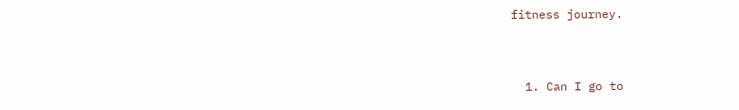fitness journey.


  1. Can I go to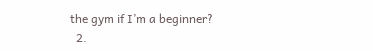the gym if I’m a beginner?
  2.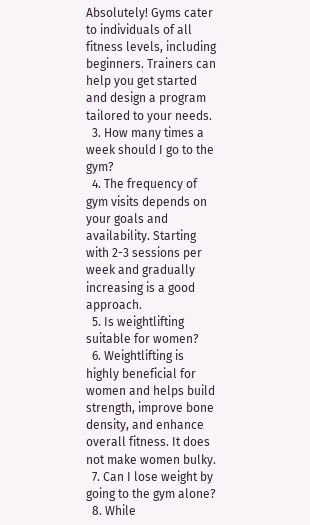Absolutely! Gyms cater to individuals of all fitness levels, including beginners. Trainers can help you get started and design a program tailored to your needs.
  3. How many times a week should I go to the gym?
  4. The frequency of gym visits depends on your goals and availability. Starting with 2-3 sessions per week and gradually increasing is a good approach.
  5. Is weightlifting suitable for women?
  6. Weightlifting is highly beneficial for women and helps build strength, improve bone density, and enhance overall fitness. It does not make women bulky.
  7. Can I lose weight by going to the gym alone?
  8. While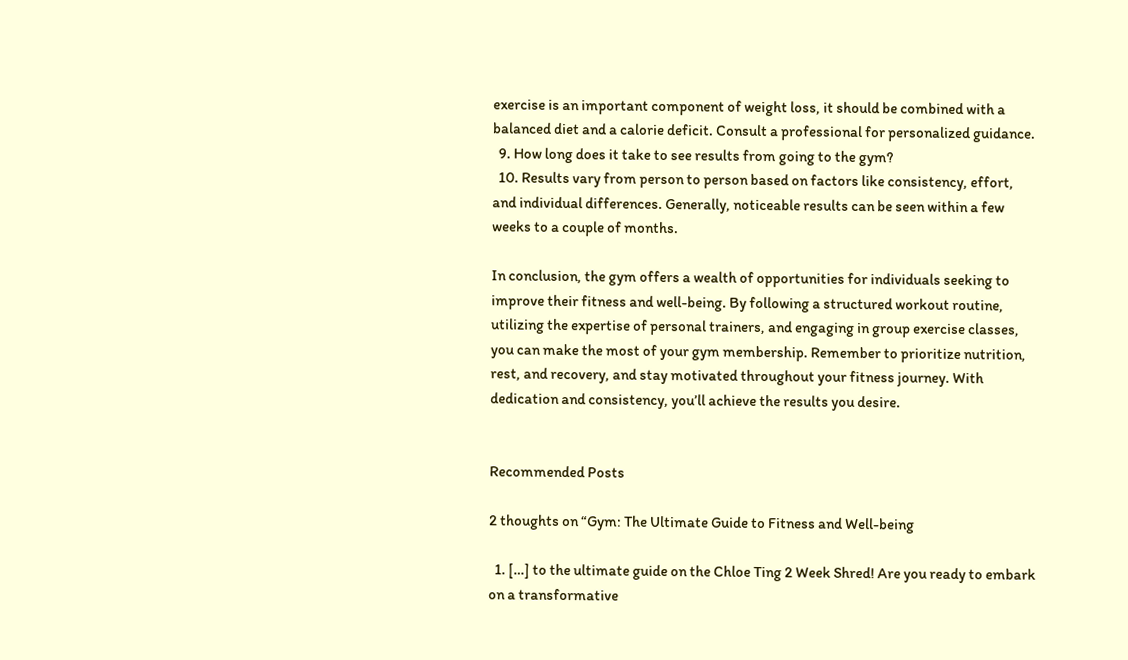exercise is an important component of weight loss, it should be combined with a balanced diet and a calorie deficit. Consult a professional for personalized guidance.
  9. How long does it take to see results from going to the gym?
  10. Results vary from person to person based on factors like consistency, effort, and individual differences. Generally, noticeable results can be seen within a few weeks to a couple of months.

In conclusion, the gym offers a wealth of opportunities for individuals seeking to improve their fitness and well-being. By following a structured workout routine, utilizing the expertise of personal trainers, and engaging in group exercise classes, you can make the most of your gym membership. Remember to prioritize nutrition, rest, and recovery, and stay motivated throughout your fitness journey. With dedication and consistency, you’ll achieve the results you desire.


Recommended Posts

2 thoughts on “Gym: The Ultimate Guide to Fitness and Well-being

  1. […] to the ultimate guide on the Chloe Ting 2 Week Shred! Are you ready to embark on a transformative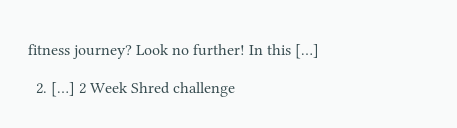fitness journey? Look no further! In this […]

  2. […] 2 Week Shred challenge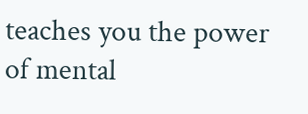teaches you the power of mental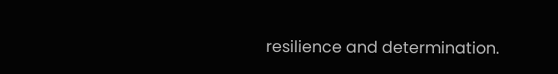resilience and determination.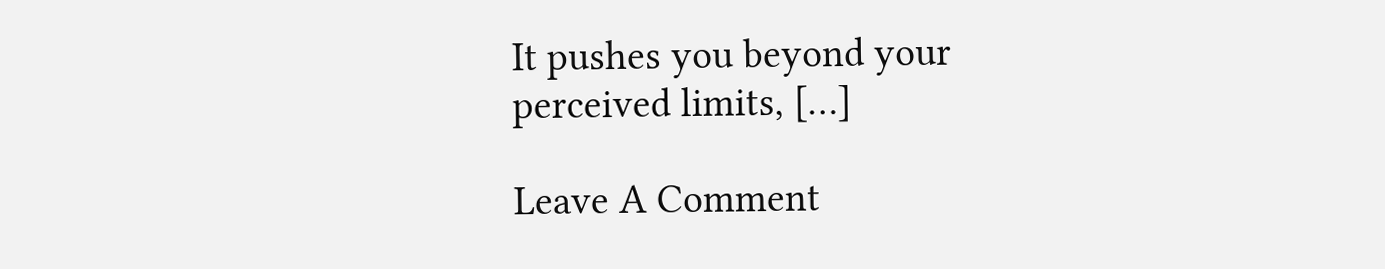It pushes you beyond your perceived limits, […]

Leave A Comment